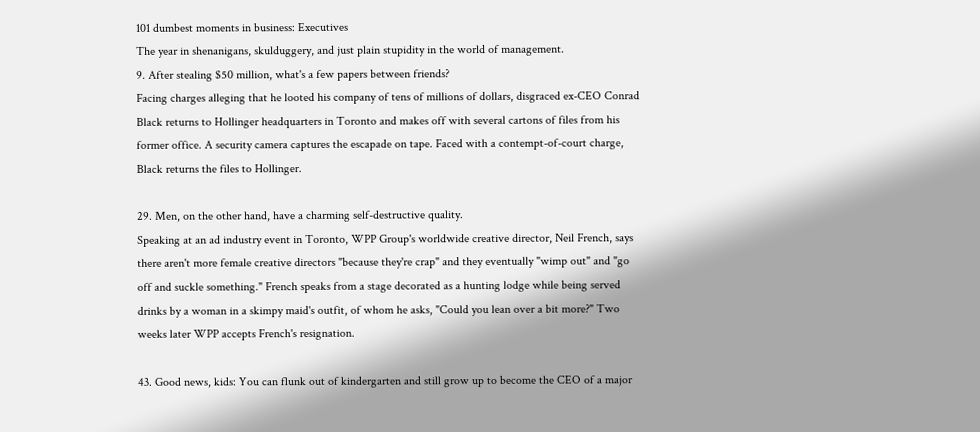101 dumbest moments in business: Executives
The year in shenanigans, skulduggery, and just plain stupidity in the world of management.
9. After stealing $50 million, what's a few papers between friends?
Facing charges alleging that he looted his company of tens of millions of dollars, disgraced ex-CEO Conrad Black returns to Hollinger headquarters in Toronto and makes off with several cartons of files from his former office. A security camera captures the escapade on tape. Faced with a contempt-of-court charge, Black returns the files to Hollinger.

29. Men, on the other hand, have a charming self-destructive quality.
Speaking at an ad industry event in Toronto, WPP Group's worldwide creative director, Neil French, says there aren't more female creative directors "because they're crap" and they eventually "wimp out" and "go off and suckle something." French speaks from a stage decorated as a hunting lodge while being served drinks by a woman in a skimpy maid's outfit, of whom he asks, "Could you lean over a bit more?" Two weeks later WPP accepts French's resignation.

43. Good news, kids: You can flunk out of kindergarten and still grow up to become the CEO of a major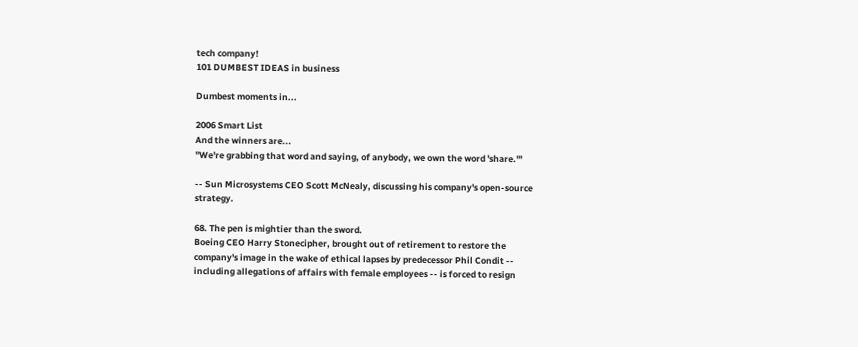tech company!
101 DUMBEST IDEAS in business

Dumbest moments in...

2006 Smart List
And the winners are...
"We're grabbing that word and saying, of anybody, we own the word 'share.'"

-- Sun Microsystems CEO Scott McNealy, discussing his company's open-source strategy.

68. The pen is mightier than the sword.
Boeing CEO Harry Stonecipher, brought out of retirement to restore the company's image in the wake of ethical lapses by predecessor Phil Condit -- including allegations of affairs with female employees -- is forced to resign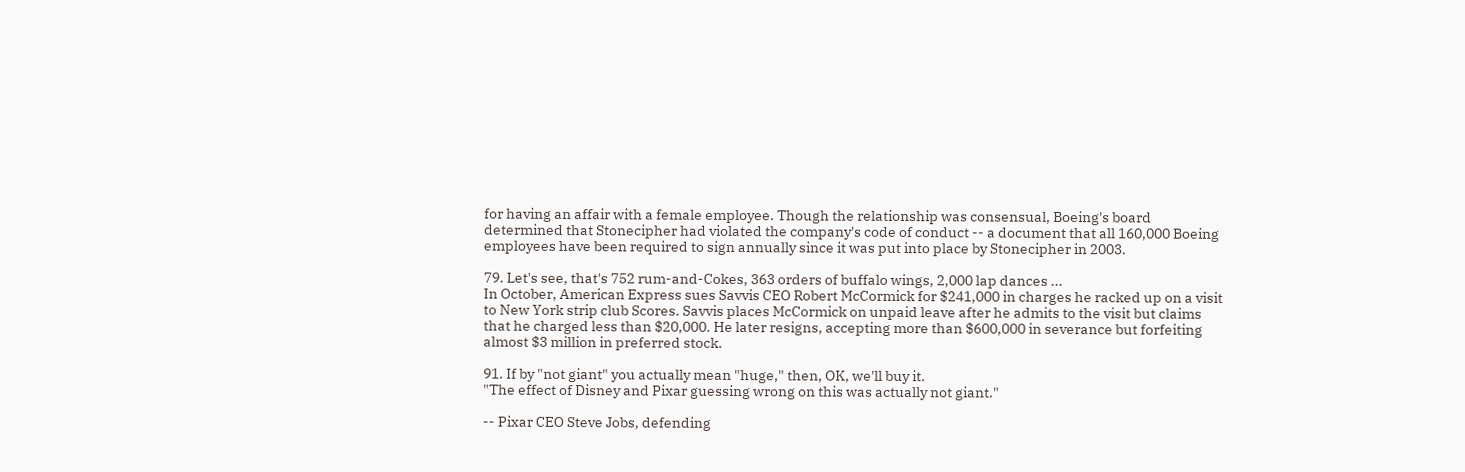for having an affair with a female employee. Though the relationship was consensual, Boeing's board determined that Stonecipher had violated the company's code of conduct -- a document that all 160,000 Boeing employees have been required to sign annually since it was put into place by Stonecipher in 2003.

79. Let's see, that's 752 rum-and-Cokes, 363 orders of buffalo wings, 2,000 lap dances ...
In October, American Express sues Savvis CEO Robert McCormick for $241,000 in charges he racked up on a visit to New York strip club Scores. Savvis places McCormick on unpaid leave after he admits to the visit but claims that he charged less than $20,000. He later resigns, accepting more than $600,000 in severance but forfeiting almost $3 million in preferred stock.

91. If by "not giant" you actually mean "huge," then, OK, we'll buy it.
"The effect of Disney and Pixar guessing wrong on this was actually not giant."

-- Pixar CEO Steve Jobs, defending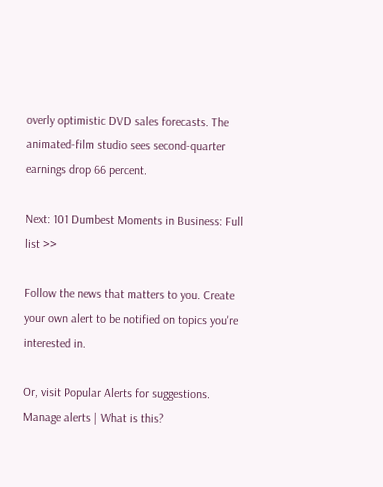overly optimistic DVD sales forecasts. The animated-film studio sees second-quarter earnings drop 66 percent.

Next: 101 Dumbest Moments in Business: Full list >>

Follow the news that matters to you. Create your own alert to be notified on topics you're interested in.

Or, visit Popular Alerts for suggestions.
Manage alerts | What is this?